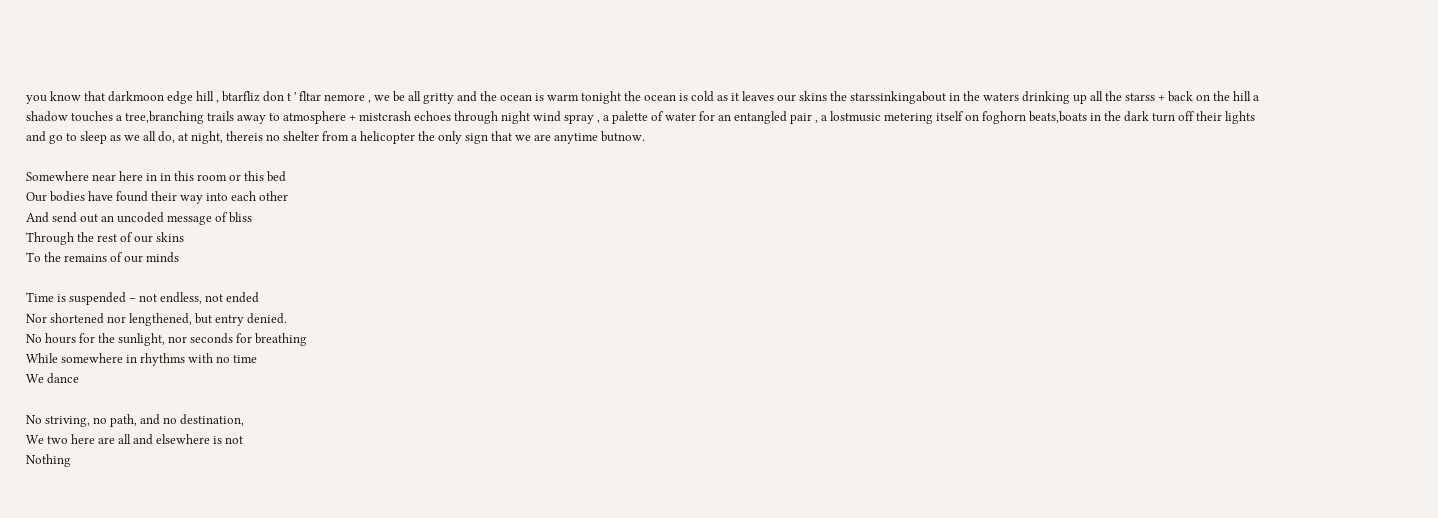you know that darkmoon edge hill , btarfliz don t ' fltar nemore , we be all gritty and the ocean is warm tonight the ocean is cold as it leaves our skins the starssinkingabout in the waters drinking up all the starss + back on the hill a shadow touches a tree,branching trails away to atmosphere + mistcrash echoes through night wind spray , a palette of water for an entangled pair , a lostmusic metering itself on foghorn beats,boats in the dark turn off their lights and go to sleep as we all do, at night, thereis no shelter from a helicopter the only sign that we are anytime butnow.

Somewhere near here in in this room or this bed
Our bodies have found their way into each other
And send out an uncoded message of bliss
Through the rest of our skins
To the remains of our minds

Time is suspended – not endless, not ended
Nor shortened nor lengthened, but entry denied.
No hours for the sunlight, nor seconds for breathing
While somewhere in rhythms with no time
We dance

No striving, no path, and no destination,
We two here are all and elsewhere is not
Nothing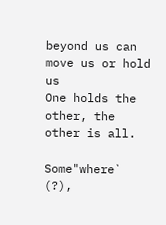beyond us can move us or hold us
One holds the other, the other is all.

Some"where` (?),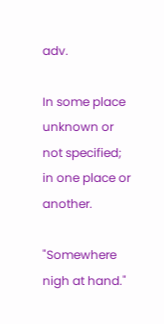adv.

In some place unknown or not specified; in one place or another.

"Somewhere nigh at hand."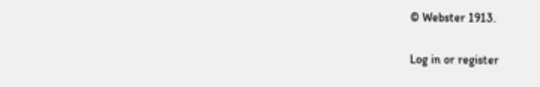© Webster 1913.

Log in or register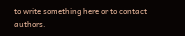to write something here or to contact authors.